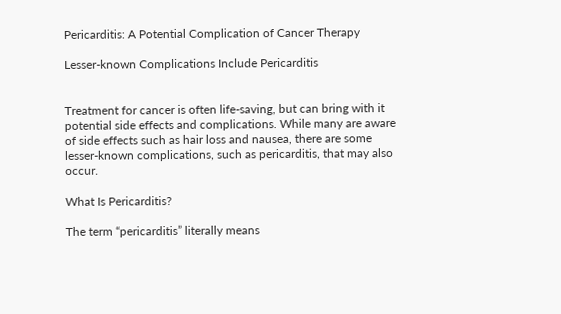Pericarditis: A Potential Complication of Cancer Therapy

Lesser-known Complications Include Pericarditis


Treatment for cancer is often life-saving, but can bring with it potential side effects and complications. While many are aware of side effects such as hair loss and nausea, there are some lesser-known complications, such as pericarditis, that may also occur.

What Is Pericarditis?

The term “pericarditis” literally means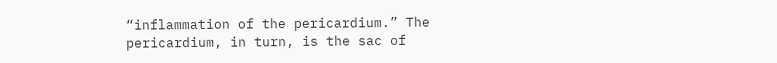“inflammation of the pericardium.” The pericardium, in turn, is the sac of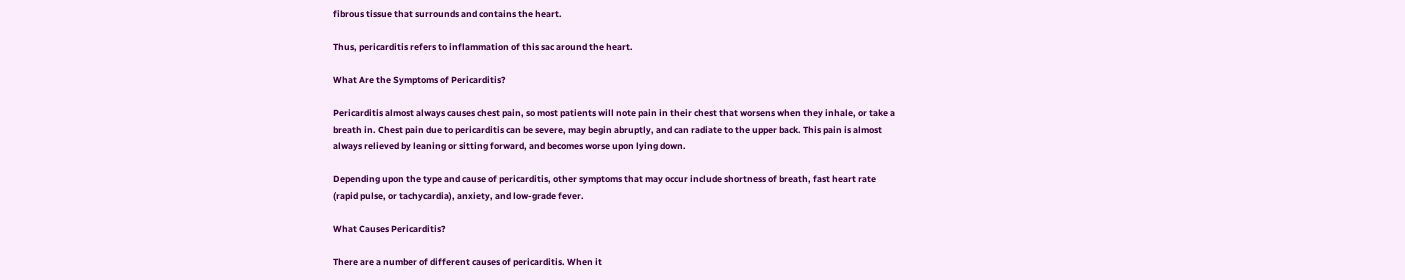fibrous tissue that surrounds and contains the heart.

Thus, pericarditis refers to inflammation of this sac around the heart.

What Are the Symptoms of Pericarditis?

Pericarditis almost always causes chest pain, so most patients will note pain in their chest that worsens when they inhale, or take a breath in. Chest pain due to pericarditis can be severe, may begin abruptly, and can radiate to the upper back. This pain is almost always relieved by leaning or sitting forward, and becomes worse upon lying down.

Depending upon the type and cause of pericarditis, other symptoms that may occur include shortness of breath, fast heart rate (rapid pulse, or tachycardia), anxiety, and low-grade fever.

What Causes Pericarditis?

There are a number of different causes of pericarditis. When it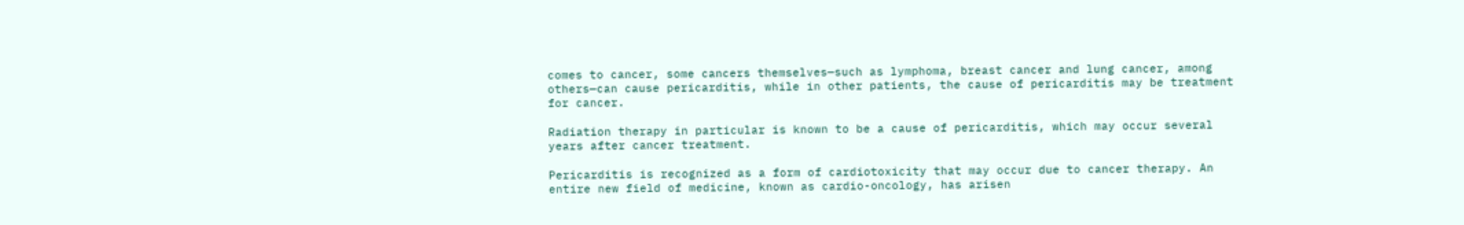comes to cancer, some cancers themselves—such as lymphoma, breast cancer and lung cancer, among others—can cause pericarditis, while in other patients, the cause of pericarditis may be treatment for cancer.

Radiation therapy in particular is known to be a cause of pericarditis, which may occur several years after cancer treatment.

Pericarditis is recognized as a form of cardiotoxicity that may occur due to cancer therapy. An entire new field of medicine, known as cardio-oncology, has arisen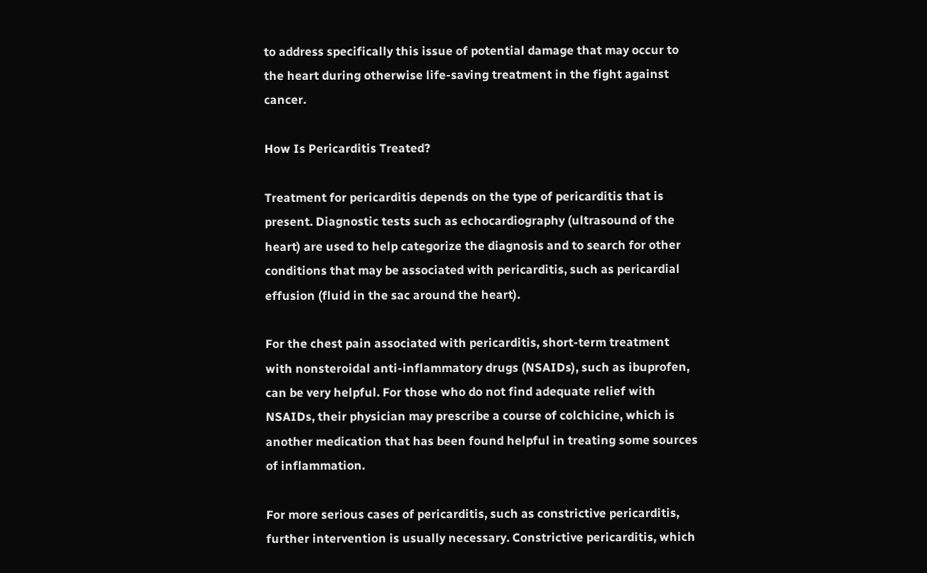to address specifically this issue of potential damage that may occur to the heart during otherwise life-saving treatment in the fight against cancer.

How Is Pericarditis Treated?

Treatment for pericarditis depends on the type of pericarditis that is present. Diagnostic tests such as echocardiography (ultrasound of the heart) are used to help categorize the diagnosis and to search for other conditions that may be associated with pericarditis, such as pericardial effusion (fluid in the sac around the heart).

For the chest pain associated with pericarditis, short-term treatment with nonsteroidal anti-inflammatory drugs (NSAIDs), such as ibuprofen, can be very helpful. For those who do not find adequate relief with NSAIDs, their physician may prescribe a course of colchicine, which is another medication that has been found helpful in treating some sources of inflammation.

For more serious cases of pericarditis, such as constrictive pericarditis, further intervention is usually necessary. Constrictive pericarditis, which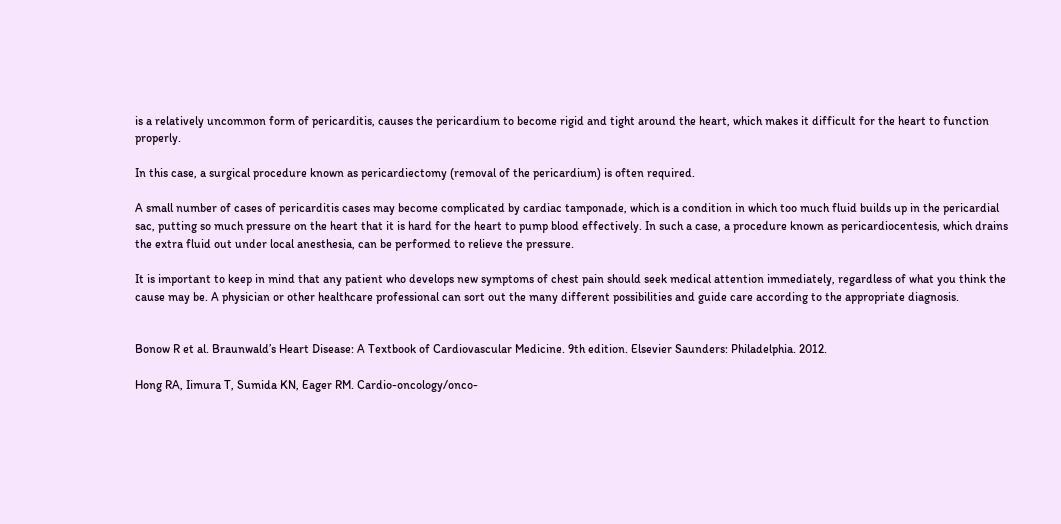is a relatively uncommon form of pericarditis, causes the pericardium to become rigid and tight around the heart, which makes it difficult for the heart to function properly.

In this case, a surgical procedure known as pericardiectomy (removal of the pericardium) is often required.

A small number of cases of pericarditis cases may become complicated by cardiac tamponade, which is a condition in which too much fluid builds up in the pericardial sac, putting so much pressure on the heart that it is hard for the heart to pump blood effectively. In such a case, a procedure known as pericardiocentesis, which drains the extra fluid out under local anesthesia, can be performed to relieve the pressure.

It is important to keep in mind that any patient who develops new symptoms of chest pain should seek medical attention immediately, regardless of what you think the cause may be. A physician or other healthcare professional can sort out the many different possibilities and guide care according to the appropriate diagnosis.


Bonow R et al. Braunwald’s Heart Disease: A Textbook of Cardiovascular Medicine. 9th edition. Elsevier Saunders: Philadelphia. 2012.

Hong RA, Iimura T, Sumida KN, Eager RM. Cardio-oncology/onco-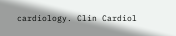cardiology. Clin Cardiol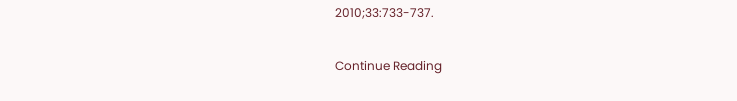2010;33:733-737.

Continue Reading